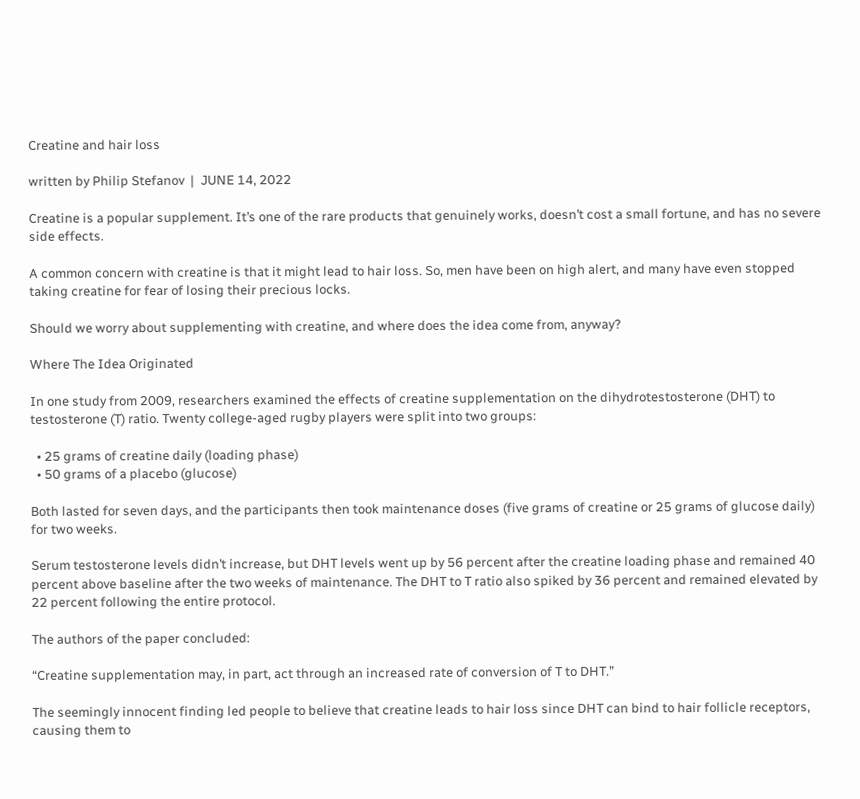Creatine and hair loss

written by Philip Stefanov  |  JUNE 14, 2022

Creatine is a popular supplement. It’s one of the rare products that genuinely works, doesn’t cost a small fortune, and has no severe side effects.

A common concern with creatine is that it might lead to hair loss. So, men have been on high alert, and many have even stopped taking creatine for fear of losing their precious locks.

Should we worry about supplementing with creatine, and where does the idea come from, anyway?

Where The Idea Originated

In one study from 2009, researchers examined the effects of creatine supplementation on the dihydrotestosterone (DHT) to testosterone (T) ratio. Twenty college-aged rugby players were split into two groups:

  • 25 grams of creatine daily (loading phase)
  • 50 grams of a placebo (glucose)

Both lasted for seven days, and the participants then took maintenance doses (five grams of creatine or 25 grams of glucose daily) for two weeks.

Serum testosterone levels didn’t increase, but DHT levels went up by 56 percent after the creatine loading phase and remained 40 percent above baseline after the two weeks of maintenance. The DHT to T ratio also spiked by 36 percent and remained elevated by 22 percent following the entire protocol.

The authors of the paper concluded:

“Creatine supplementation may, in part, act through an increased rate of conversion of T to DHT.”

The seemingly innocent finding led people to believe that creatine leads to hair loss since DHT can bind to hair follicle receptors, causing them to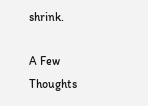shrink.

A Few Thoughts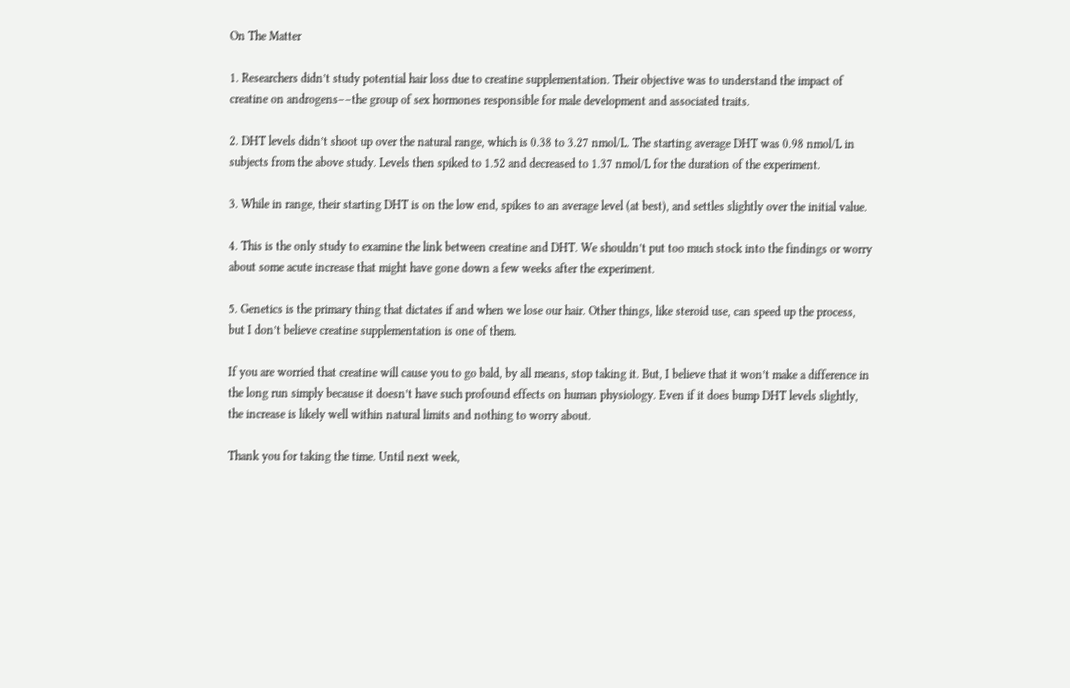On The Matter

1. Researchers didn’t study potential hair loss due to creatine supplementation. Their objective was to understand the impact of creatine on androgens––the group of sex hormones responsible for male development and associated traits.

2. DHT levels didn’t shoot up over the natural range, which is 0.38 to 3.27 nmol/L. The starting average DHT was 0.98 nmol/L in subjects from the above study. Levels then spiked to 1.52 and decreased to 1.37 nmol/L for the duration of the experiment.

3. While in range, their starting DHT is on the low end, spikes to an average level (at best), and settles slightly over the initial value.

4. This is the only study to examine the link between creatine and DHT. We shouldn’t put too much stock into the findings or worry about some acute increase that might have gone down a few weeks after the experiment.

5. Genetics is the primary thing that dictates if and when we lose our hair. Other things, like steroid use, can speed up the process, but I don’t believe creatine supplementation is one of them.

If you are worried that creatine will cause you to go bald, by all means, stop taking it. But, I believe that it won’t make a difference in the long run simply because it doesn’t have such profound effects on human physiology. Even if it does bump DHT levels slightly, the increase is likely well within natural limits and nothing to worry about.

Thank you for taking the time. Until next week,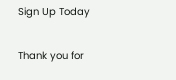Sign Up Today

Thank you for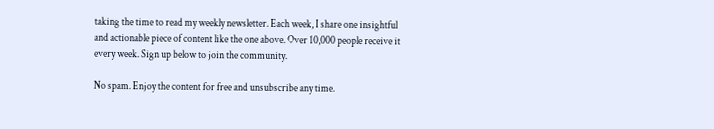taking the time to read my weekly newsletter. Each week, I share one insightful and actionable piece of content like the one above. Over 10,000 people receive it every week. Sign up below to join the community.

No spam. Enjoy the content for free and unsubscribe any time.